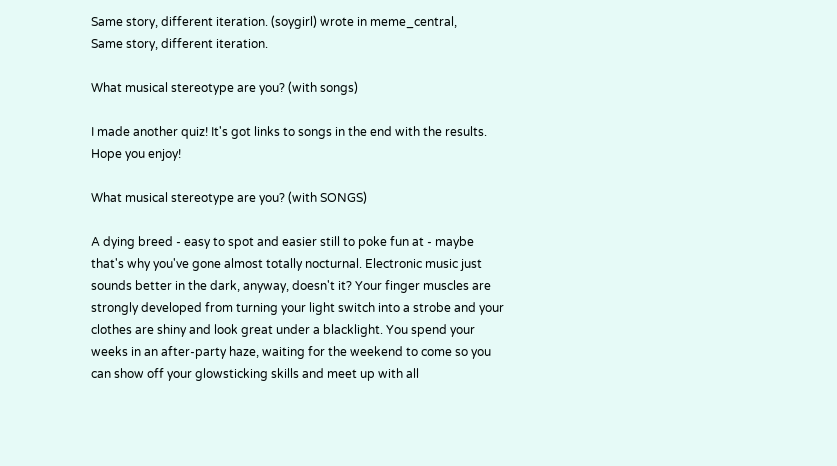Same story, different iteration. (soygirl) wrote in meme_central,
Same story, different iteration.

What musical stereotype are you? (with songs)

I made another quiz! It's got links to songs in the end with the results. Hope you enjoy!

What musical stereotype are you? (with SONGS)

A dying breed - easy to spot and easier still to poke fun at - maybe that's why you've gone almost totally nocturnal. Electronic music just sounds better in the dark, anyway, doesn't it? Your finger muscles are strongly developed from turning your light switch into a strobe and your clothes are shiny and look great under a blacklight. You spend your weeks in an after-party haze, waiting for the weekend to come so you can show off your glowsticking skills and meet up with all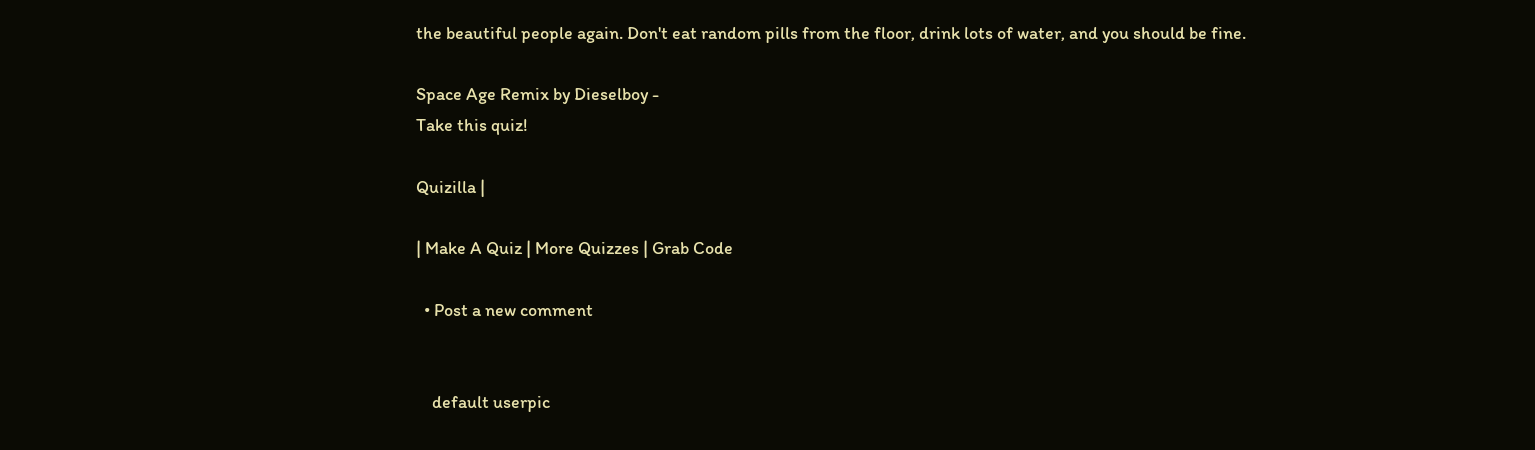the beautiful people again. Don't eat random pills from the floor, drink lots of water, and you should be fine.

Space Age Remix by Dieselboy -
Take this quiz!

Quizilla |

| Make A Quiz | More Quizzes | Grab Code

  • Post a new comment


    default userpic